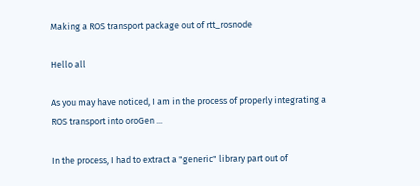Making a ROS transport package out of rtt_rosnode

Hello all

As you may have noticed, I am in the process of properly integrating a
ROS transport into oroGen ...

In the process, I had to extract a "generic" library part out of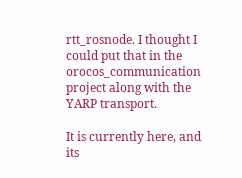rtt_rosnode. I thought I could put that in the orocos_communication
project along with the YARP transport.

It is currently here, and its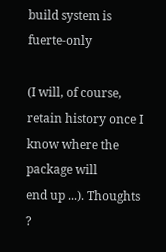build system is fuerte-only

(I will, of course, retain history once I know where the package will
end up ...). Thoughts ?